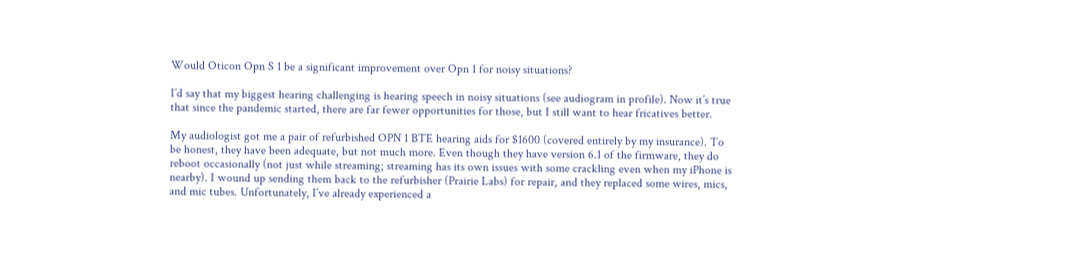Would Oticon Opn S 1 be a significant improvement over Opn 1 for noisy situations?

I’d say that my biggest hearing challenging is hearing speech in noisy situations (see audiogram in profile). Now it’s true that since the pandemic started, there are far fewer opportunities for those, but I still want to hear fricatives better.

My audiologist got me a pair of refurbished OPN 1 BTE hearing aids for $1600 (covered entirely by my insurance). To be honest, they have been adequate, but not much more. Even though they have version 6.1 of the firmware, they do reboot occasionally (not just while streaming; streaming has its own issues with some crackling even when my iPhone is nearby). I wound up sending them back to the refurbisher (Prairie Labs) for repair, and they replaced some wires, mics, and mic tubes. Unfortunately, I’ve already experienced a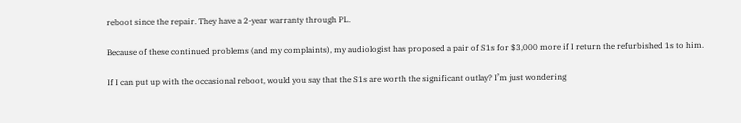reboot since the repair. They have a 2-year warranty through PL.

Because of these continued problems (and my complaints), my audiologist has proposed a pair of S1s for $3,000 more if I return the refurbished 1s to him.

If I can put up with the occasional reboot, would you say that the S1s are worth the significant outlay? I’m just wondering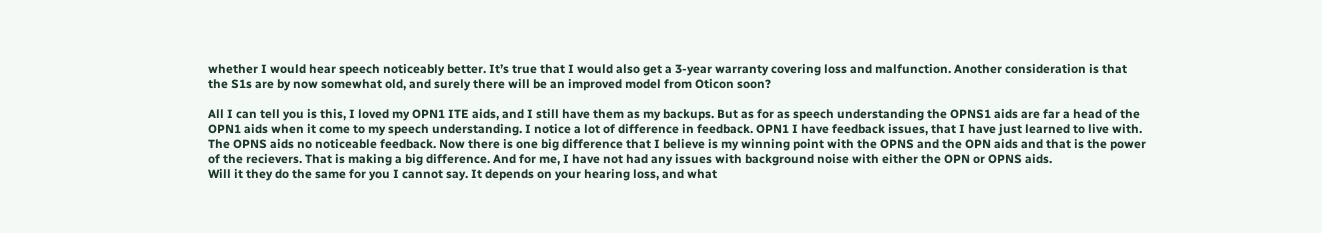whether I would hear speech noticeably better. It’s true that I would also get a 3-year warranty covering loss and malfunction. Another consideration is that the S1s are by now somewhat old, and surely there will be an improved model from Oticon soon?

All I can tell you is this, I loved my OPN1 ITE aids, and I still have them as my backups. But as for as speech understanding the OPNS1 aids are far a head of the OPN1 aids when it come to my speech understanding. I notice a lot of difference in feedback. OPN1 I have feedback issues, that I have just learned to live with. The OPNS aids no noticeable feedback. Now there is one big difference that I believe is my winning point with the OPNS and the OPN aids and that is the power of the recievers. That is making a big difference. And for me, I have not had any issues with background noise with either the OPN or OPNS aids.
Will it they do the same for you I cannot say. It depends on your hearing loss, and what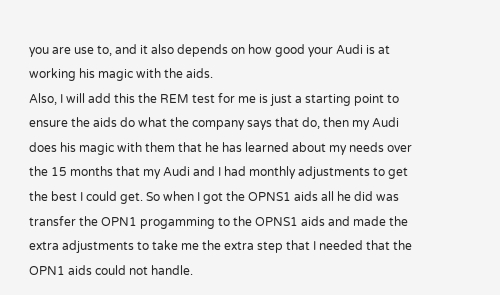you are use to, and it also depends on how good your Audi is at working his magic with the aids.
Also, I will add this the REM test for me is just a starting point to ensure the aids do what the company says that do, then my Audi does his magic with them that he has learned about my needs over the 15 months that my Audi and I had monthly adjustments to get the best I could get. So when I got the OPNS1 aids all he did was transfer the OPN1 progamming to the OPNS1 aids and made the extra adjustments to take me the extra step that I needed that the OPN1 aids could not handle.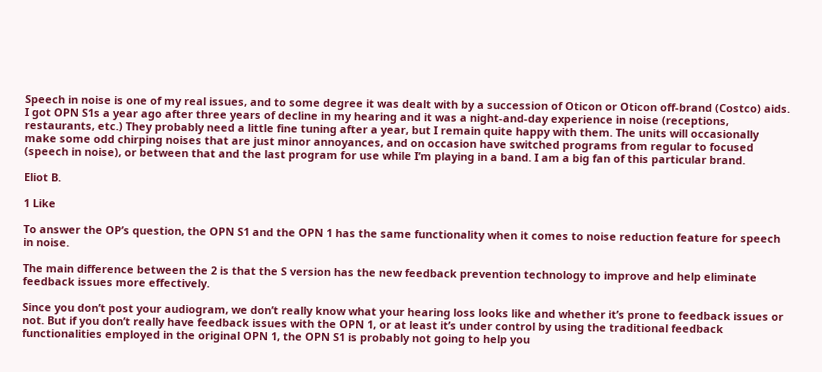Speech in noise is one of my real issues, and to some degree it was dealt with by a succession of Oticon or Oticon off-brand (Costco) aids. I got OPN S1s a year ago after three years of decline in my hearing and it was a night-and-day experience in noise (receptions, restaurants, etc.) They probably need a little fine tuning after a year, but I remain quite happy with them. The units will occasionally make some odd chirping noises that are just minor annoyances, and on occasion have switched programs from regular to focused (speech in noise), or between that and the last program for use while I’m playing in a band. I am a big fan of this particular brand.

Eliot B.

1 Like

To answer the OP’s question, the OPN S1 and the OPN 1 has the same functionality when it comes to noise reduction feature for speech in noise.

The main difference between the 2 is that the S version has the new feedback prevention technology to improve and help eliminate feedback issues more effectively.

Since you don’t post your audiogram, we don’t really know what your hearing loss looks like and whether it’s prone to feedback issues or not. But if you don’t really have feedback issues with the OPN 1, or at least it’s under control by using the traditional feedback functionalities employed in the original OPN 1, the OPN S1 is probably not going to help you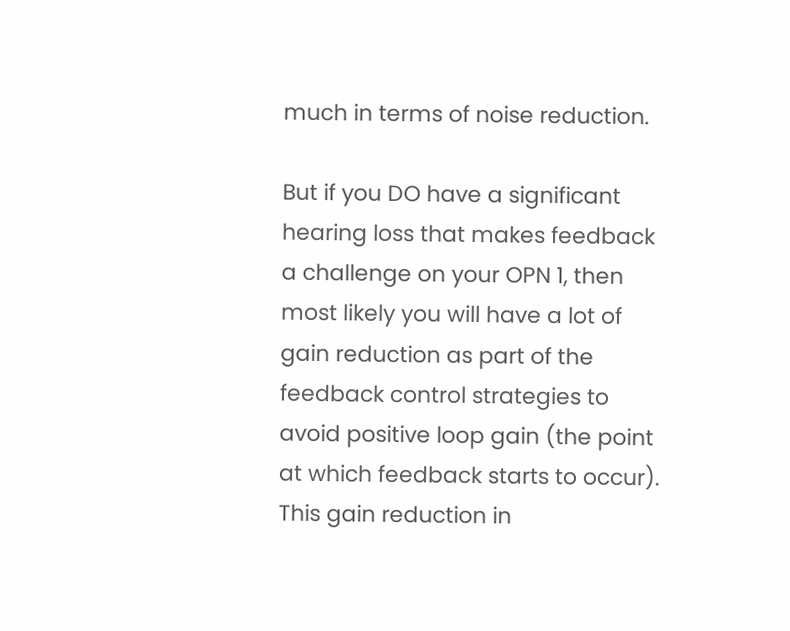much in terms of noise reduction.

But if you DO have a significant hearing loss that makes feedback a challenge on your OPN 1, then most likely you will have a lot of gain reduction as part of the feedback control strategies to avoid positive loop gain (the point at which feedback starts to occur). This gain reduction in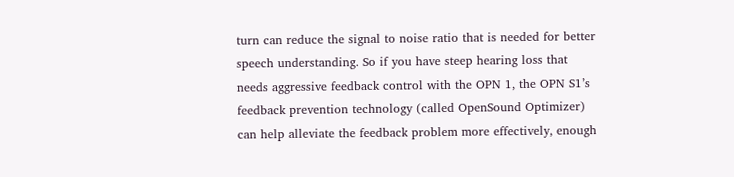turn can reduce the signal to noise ratio that is needed for better speech understanding. So if you have steep hearing loss that needs aggressive feedback control with the OPN 1, the OPN S1’s feedback prevention technology (called OpenSound Optimizer) can help alleviate the feedback problem more effectively, enough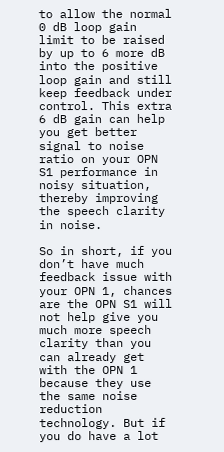to allow the normal 0 dB loop gain limit to be raised by up to 6 more dB into the positive loop gain and still keep feedback under control. This extra 6 dB gain can help you get better signal to noise ratio on your OPN S1 performance in noisy situation, thereby improving the speech clarity in noise.

So in short, if you don’t have much feedback issue with your OPN 1, chances are the OPN S1 will not help give you much more speech clarity than you can already get with the OPN 1 because they use the same noise reduction technology. But if you do have a lot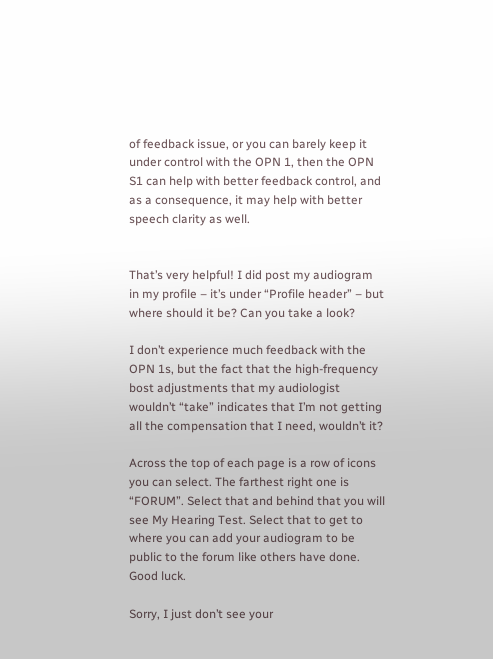of feedback issue, or you can barely keep it under control with the OPN 1, then the OPN S1 can help with better feedback control, and as a consequence, it may help with better speech clarity as well.


That’s very helpful! I did post my audiogram in my profile – it’s under “Profile header” – but where should it be? Can you take a look?

I don’t experience much feedback with the OPN 1s, but the fact that the high-frequency bost adjustments that my audiologist wouldn’t “take” indicates that I’m not getting all the compensation that I need, wouldn’t it?

Across the top of each page is a row of icons you can select. The farthest right one is “FORUM”. Select that and behind that you will see My Hearing Test. Select that to get to where you can add your audiogram to be public to the forum like others have done.
Good luck.

Sorry, I just don’t see your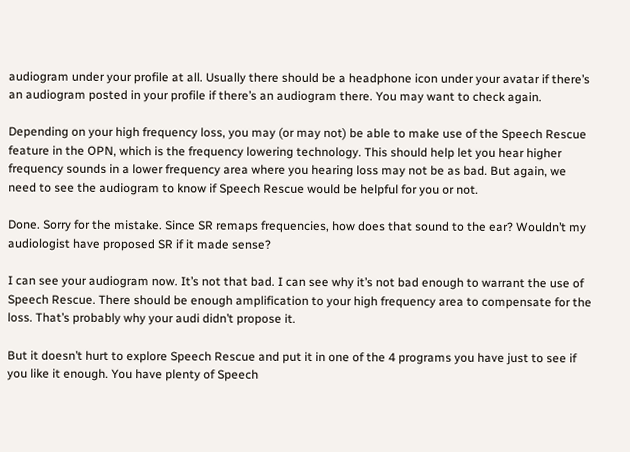audiogram under your profile at all. Usually there should be a headphone icon under your avatar if there’s an audiogram posted in your profile if there’s an audiogram there. You may want to check again.

Depending on your high frequency loss, you may (or may not) be able to make use of the Speech Rescue feature in the OPN, which is the frequency lowering technology. This should help let you hear higher frequency sounds in a lower frequency area where you hearing loss may not be as bad. But again, we need to see the audiogram to know if Speech Rescue would be helpful for you or not.

Done. Sorry for the mistake. Since SR remaps frequencies, how does that sound to the ear? Wouldn’t my audiologist have proposed SR if it made sense?

I can see your audiogram now. It’s not that bad. I can see why it’s not bad enough to warrant the use of Speech Rescue. There should be enough amplification to your high frequency area to compensate for the loss. That’s probably why your audi didn’t propose it.

But it doesn’t hurt to explore Speech Rescue and put it in one of the 4 programs you have just to see if you like it enough. You have plenty of Speech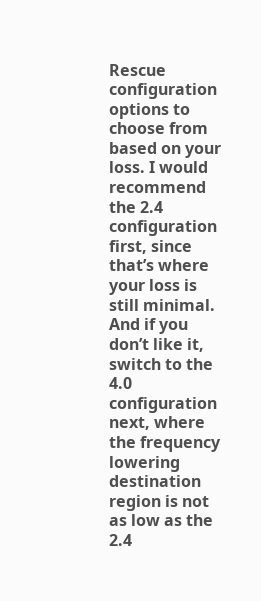Rescue configuration options to choose from based on your loss. I would recommend the 2.4 configuration first, since that’s where your loss is still minimal. And if you don’t like it, switch to the 4.0 configuration next, where the frequency lowering destination region is not as low as the 2.4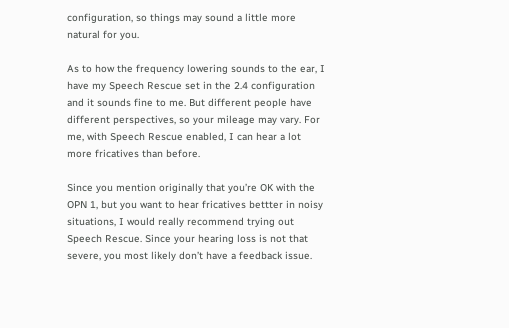configuration, so things may sound a little more natural for you.

As to how the frequency lowering sounds to the ear, I have my Speech Rescue set in the 2.4 configuration and it sounds fine to me. But different people have different perspectives, so your mileage may vary. For me, with Speech Rescue enabled, I can hear a lot more fricatives than before.

Since you mention originally that you’re OK with the OPN 1, but you want to hear fricatives bettter in noisy situations, I would really recommend trying out Speech Rescue. Since your hearing loss is not that severe, you most likely don’t have a feedback issue.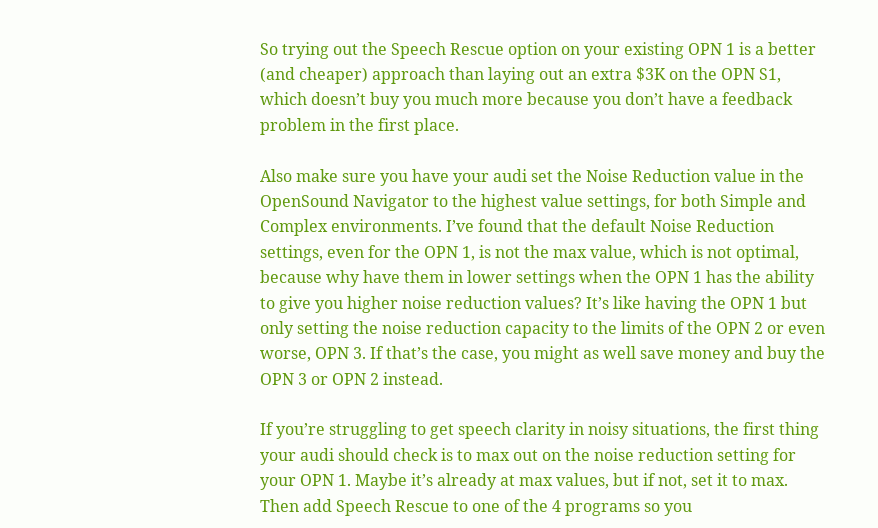So trying out the Speech Rescue option on your existing OPN 1 is a better (and cheaper) approach than laying out an extra $3K on the OPN S1, which doesn’t buy you much more because you don’t have a feedback problem in the first place.

Also make sure you have your audi set the Noise Reduction value in the OpenSound Navigator to the highest value settings, for both Simple and Complex environments. I’ve found that the default Noise Reduction settings, even for the OPN 1, is not the max value, which is not optimal, because why have them in lower settings when the OPN 1 has the ability to give you higher noise reduction values? It’s like having the OPN 1 but only setting the noise reduction capacity to the limits of the OPN 2 or even worse, OPN 3. If that’s the case, you might as well save money and buy the OPN 3 or OPN 2 instead.

If you’re struggling to get speech clarity in noisy situations, the first thing your audi should check is to max out on the noise reduction setting for your OPN 1. Maybe it’s already at max values, but if not, set it to max. Then add Speech Rescue to one of the 4 programs so you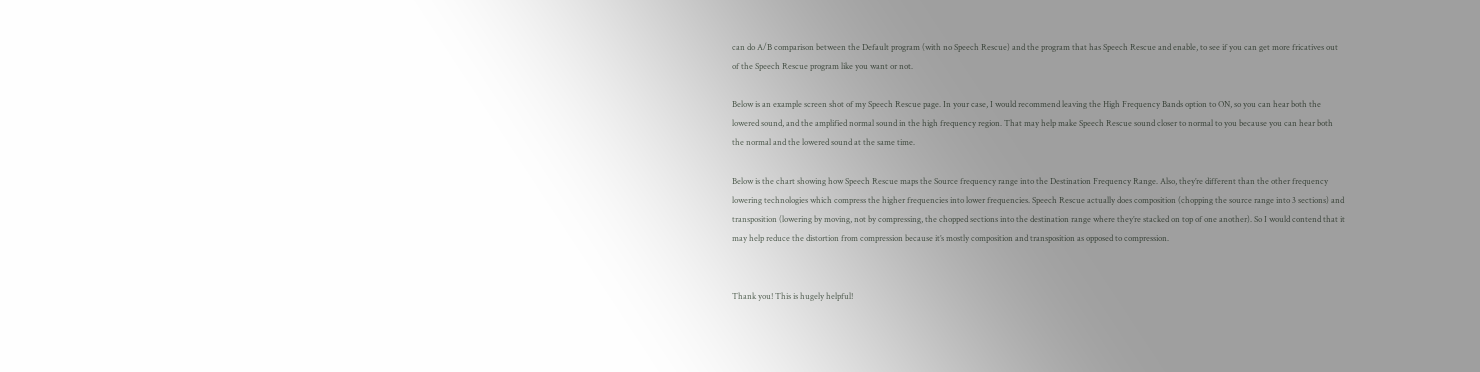can do A/B comparison between the Default program (with no Speech Rescue) and the program that has Speech Rescue and enable, to see if you can get more fricatives out of the Speech Rescue program like you want or not.

Below is an example screen shot of my Speech Rescue page. In your case, I would recommend leaving the High Frequency Bands option to ON, so you can hear both the lowered sound, and the amplified normal sound in the high frequency region. That may help make Speech Rescue sound closer to normal to you because you can hear both the normal and the lowered sound at the same time.

Below is the chart showing how Speech Rescue maps the Source frequency range into the Destination Frequency Range. Also, they’re different than the other frequency lowering technologies which compress the higher frequencies into lower frequencies. Speech Rescue actually does composition (chopping the source range into 3 sections) and transposition (lowering by moving, not by compressing, the chopped sections into the destination range where they’re stacked on top of one another). So I would contend that it may help reduce the distortion from compression because it’s mostly composition and transposition as opposed to compression.


Thank you! This is hugely helpful!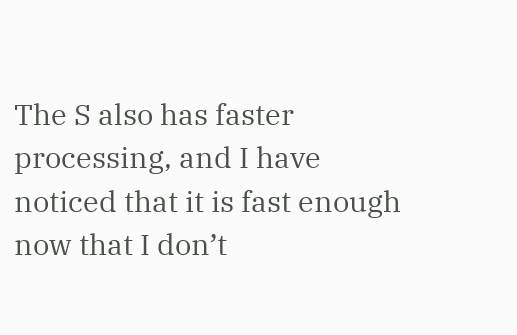The S also has faster processing, and I have noticed that it is fast enough now that I don’t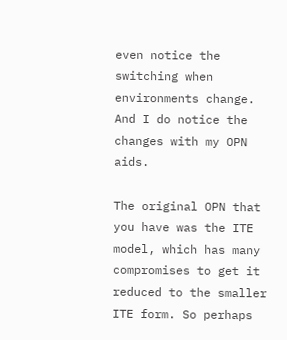even notice the switching when environments change. And I do notice the changes with my OPN aids.

The original OPN that you have was the ITE model, which has many compromises to get it reduced to the smaller ITE form. So perhaps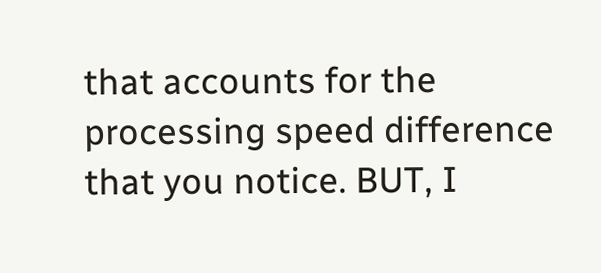that accounts for the processing speed difference that you notice. BUT, I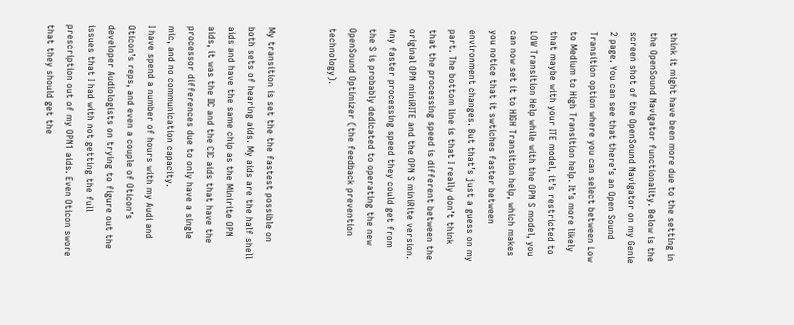think it might have been more due to the setting in the OpenSound Navigator functionality. Below is the screen shot of the OpenSound Navigator on my Genie 2 page. You can see that there’s an Open Sound Transition option where you can select between Low to Medium to High Transition help. It’s more likely that maybe with your ITE model, it’s restricted to LOW Transition Help while with the OPN S model, you can now set it to HIGH Transition help, which makes you notice that it swtiches faster between environment changes. But that’s just a guess on my part. The bottom line is that I really don’t think that the processing speed is different between the original OPN miniRITE and the OPN S miniRite version. Any faster processing speed they could get from the S is probably dedicated to operating the new OpenSound Optimizer (the feedback prevention technology).


My transition is set the the fastest possible on both sets of hearing aids. My aids are the half shell aids and have the same chip as the Minirite OPN aids, it was the IIC and the CIC aids that have the processor differences due to only have a single mic, and no communication capacity.
I have spend a number of hours with my Audi and Oticon’s reps, and even a couple of Oticon’s developer Audiologists on trying to figure out the issues that I had with not getting the full prescription out of my OPN1 aids. Even Oticon swore that they should get the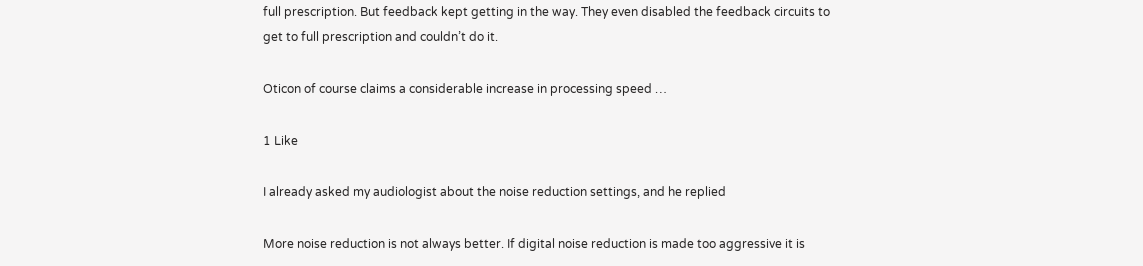full prescription. But feedback kept getting in the way. They even disabled the feedback circuits to get to full prescription and couldn’t do it.

Oticon of course claims a considerable increase in processing speed …

1 Like

I already asked my audiologist about the noise reduction settings, and he replied

More noise reduction is not always better. If digital noise reduction is made too aggressive it is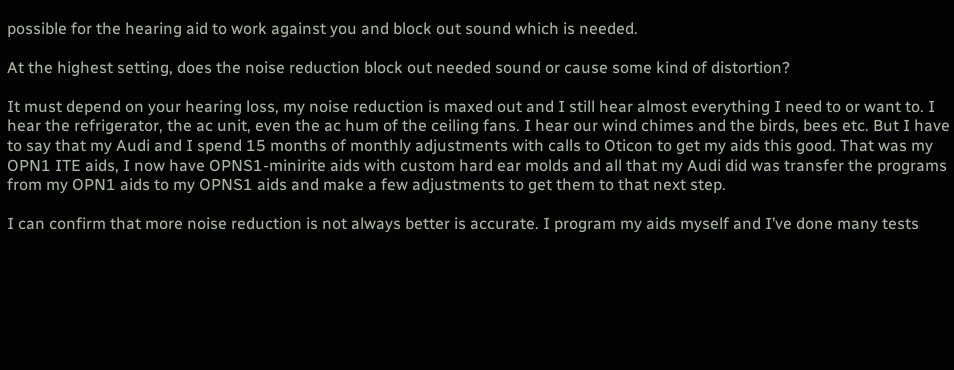possible for the hearing aid to work against you and block out sound which is needed.

At the highest setting, does the noise reduction block out needed sound or cause some kind of distortion?

It must depend on your hearing loss, my noise reduction is maxed out and I still hear almost everything I need to or want to. I hear the refrigerator, the ac unit, even the ac hum of the ceiling fans. I hear our wind chimes and the birds, bees etc. But I have to say that my Audi and I spend 15 months of monthly adjustments with calls to Oticon to get my aids this good. That was my OPN1 ITE aids, I now have OPNS1-minirite aids with custom hard ear molds and all that my Audi did was transfer the programs from my OPN1 aids to my OPNS1 aids and make a few adjustments to get them to that next step.

I can confirm that more noise reduction is not always better is accurate. I program my aids myself and I’ve done many tests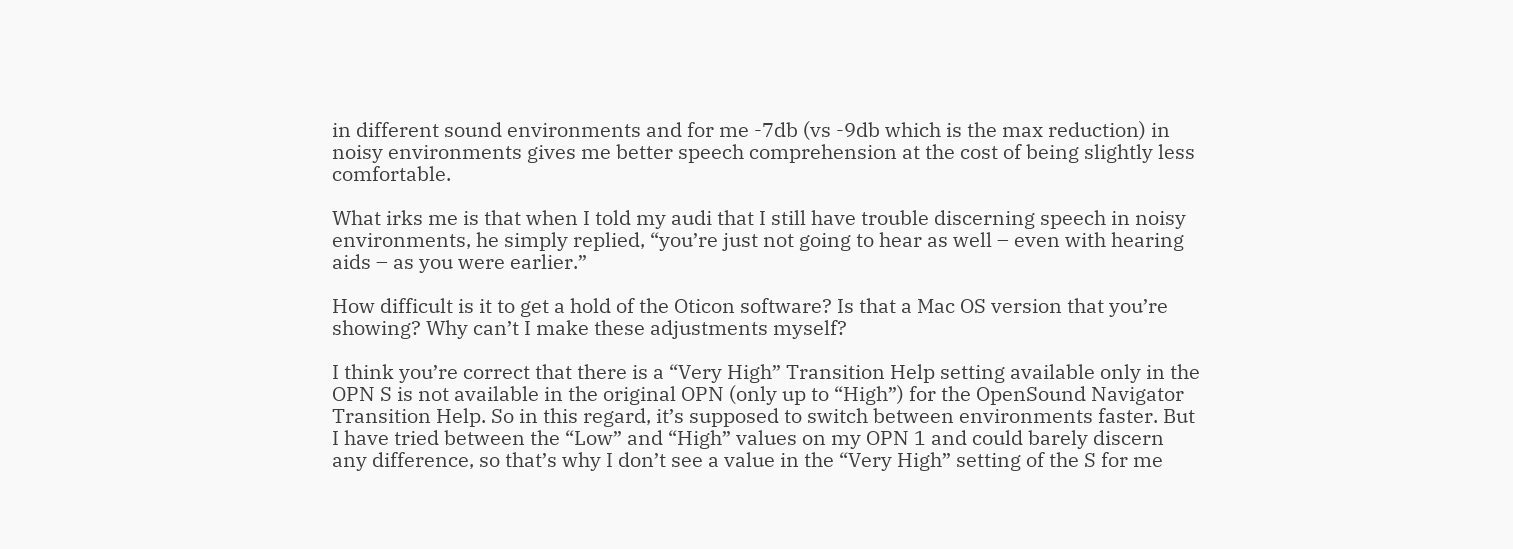in different sound environments and for me -7db (vs -9db which is the max reduction) in noisy environments gives me better speech comprehension at the cost of being slightly less comfortable.

What irks me is that when I told my audi that I still have trouble discerning speech in noisy environments, he simply replied, “you’re just not going to hear as well – even with hearing aids – as you were earlier.”

How difficult is it to get a hold of the Oticon software? Is that a Mac OS version that you’re showing? Why can’t I make these adjustments myself?

I think you’re correct that there is a “Very High” Transition Help setting available only in the OPN S is not available in the original OPN (only up to “High”) for the OpenSound Navigator Transition Help. So in this regard, it’s supposed to switch between environments faster. But I have tried between the “Low” and “High” values on my OPN 1 and could barely discern any difference, so that’s why I don’t see a value in the “Very High” setting of the S for me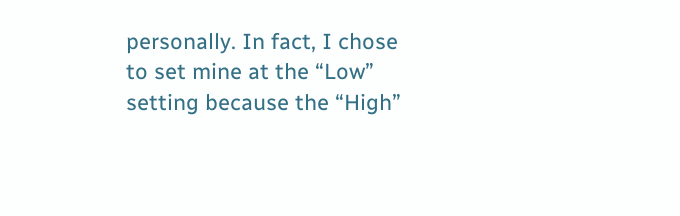personally. In fact, I chose to set mine at the “Low” setting because the “High”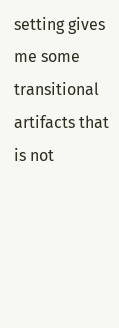setting gives me some transitional artifacts that is not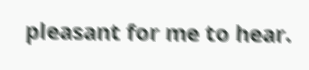pleasant for me to hear.